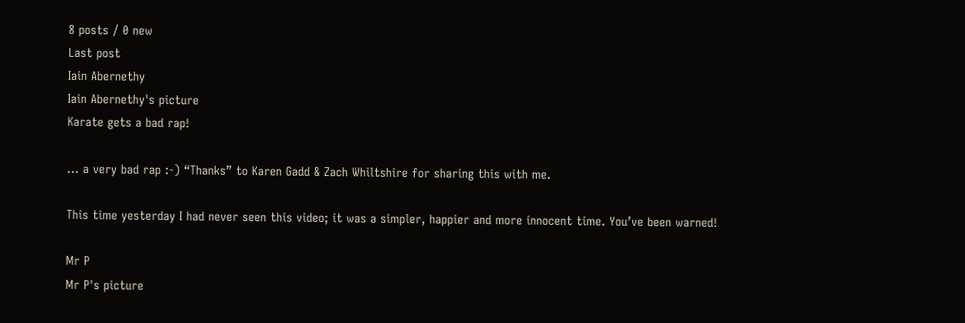8 posts / 0 new
Last post
Iain Abernethy
Iain Abernethy's picture
Karate gets a bad rap!

… a very bad rap :-) “Thanks” to Karen Gadd & Zach Whiltshire for sharing this with me.

This time yesterday I had never seen this video; it was a simpler, happier and more innocent time. You’ve been warned!

Mr P
Mr P's picture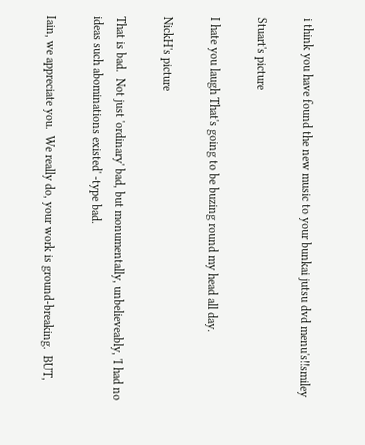i think you have found the new music to your bunkai jutsu dvd menu's!!smiley

Stuart's picture

I hate you laugh That's going to be buzing round my head all day.

NickH's picture

That is bad.  Not just 'ordinary' bad, but monumentally, unbelieveably, 'I had no ideas such abominations existed' -type bad.

Iain, we appreciate you.  We really do, your work is ground-breaking.  BUT,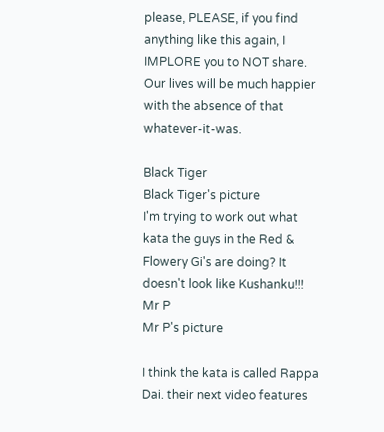please, PLEASE, if you find anything like this again, I IMPLORE you to NOT share.  Our lives will be much happier with the absence of that whatever-it-was.

Black Tiger
Black Tiger's picture
I'm trying to work out what kata the guys in the Red & Flowery Gi's are doing? It doesn't look like Kushanku!!!
Mr P
Mr P's picture

I think the kata is called Rappa Dai. their next video features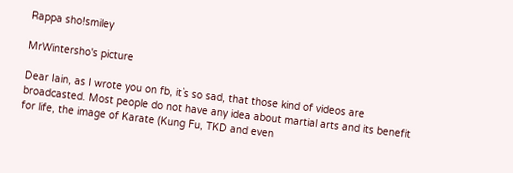Rappa sho!smiley

MrWintersho's picture

Dear Iain, as I wrote you on fb, it`s so sad, that those kind of videos are broadcasted. Most people do not have any idea about martial arts and its benefit for life, the image of Karate (Kung Fu, TKD and even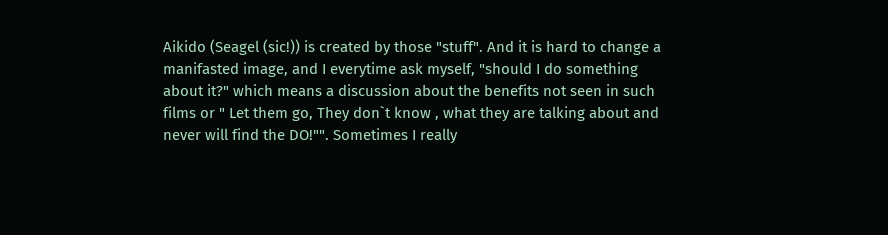Aikido (Seagel (sic!)) is created by those "stuff". And it is hard to change a manifasted image, and I everytime ask myself, "should I do something about it?" which means a discussion about the benefits not seen in such films or " Let them go, They don`t know , what they are talking about and never will find the DO!"". Sometimes I really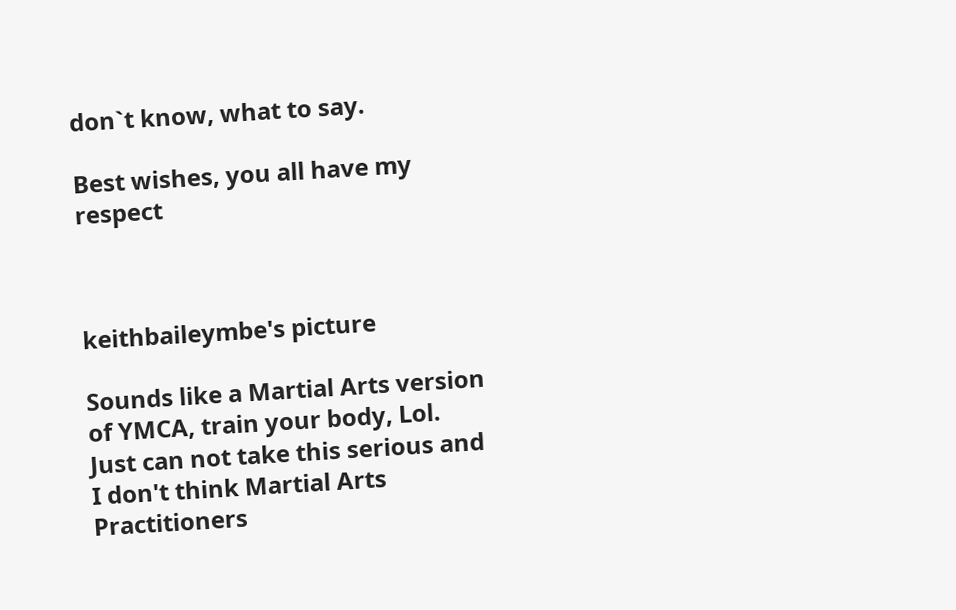don`t know, what to say.

Best wishes, you all have my respect



keithbaileymbe's picture

Sounds like a Martial Arts version of YMCA, train your body, Lol. Just can not take this serious and I don't think Martial Arts Practitioners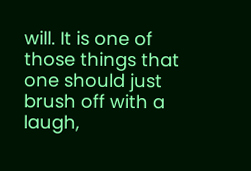will. It is one of those things that one should just brush off with a laugh,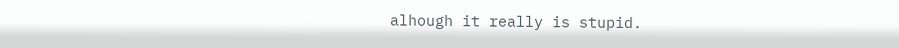alhough it really is stupid.